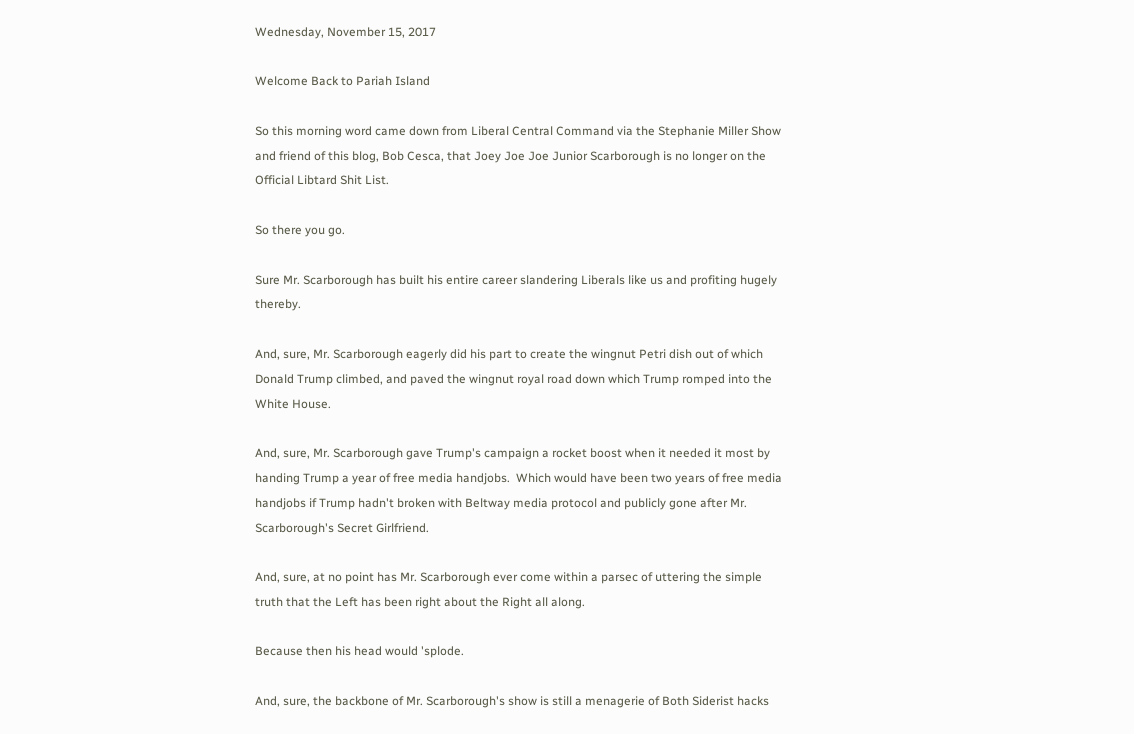Wednesday, November 15, 2017

Welcome Back to Pariah Island

So this morning word came down from Liberal Central Command via the Stephanie Miller Show and friend of this blog, Bob Cesca, that Joey Joe Joe Junior Scarborough is no longer on the Official Libtard Shit List.

So there you go.

Sure Mr. Scarborough has built his entire career slandering Liberals like us and profiting hugely thereby.

And, sure, Mr. Scarborough eagerly did his part to create the wingnut Petri dish out of which Donald Trump climbed, and paved the wingnut royal road down which Trump romped into the White House.

And, sure, Mr. Scarborough gave Trump's campaign a rocket boost when it needed it most by handing Trump a year of free media handjobs.  Which would have been two years of free media handjobs if Trump hadn't broken with Beltway media protocol and publicly gone after Mr. Scarborough's Secret Girlfriend.

And, sure, at no point has Mr. Scarborough ever come within a parsec of uttering the simple truth that the Left has been right about the Right all along.

Because then his head would 'splode.

And, sure, the backbone of Mr. Scarborough's show is still a menagerie of Both Siderist hacks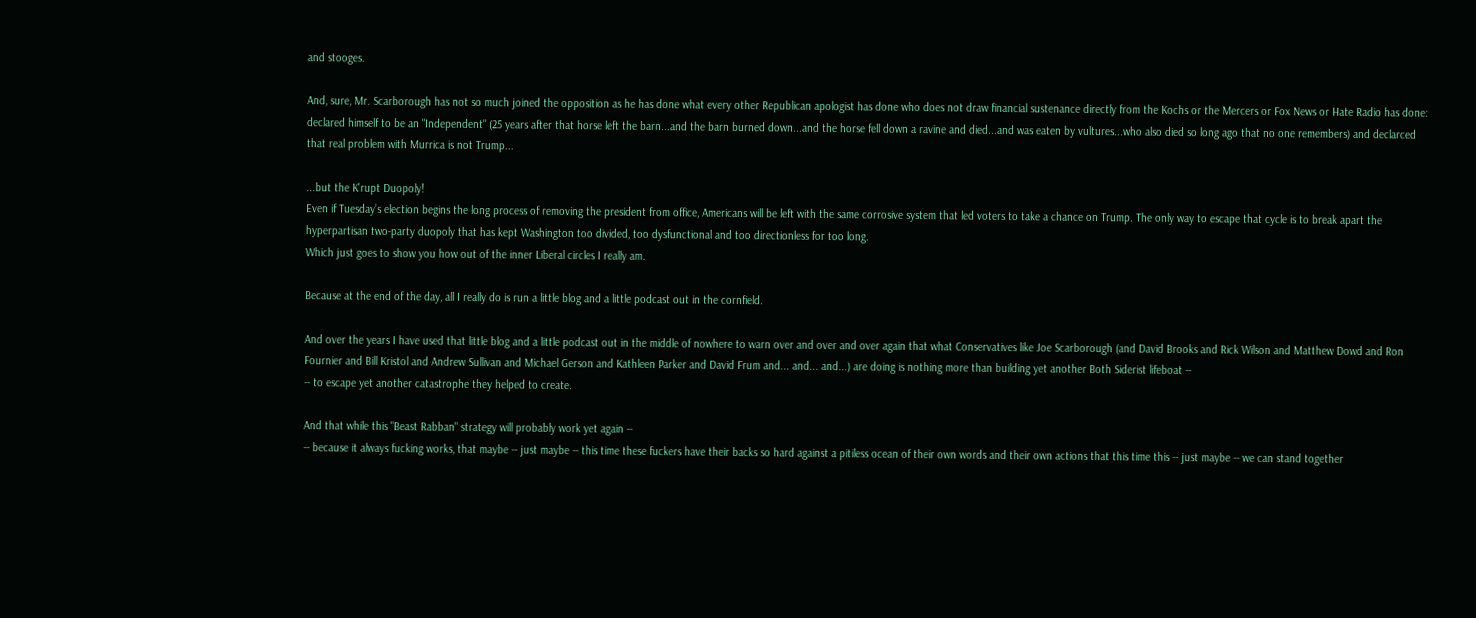and stooges.

And, sure, Mr. Scarborough has not so much joined the opposition as he has done what every other Republican apologist has done who does not draw financial sustenance directly from the Kochs or the Mercers or Fox News or Hate Radio has done:  declared himself to be an "Independent" (25 years after that horse left the barn...and the barn burned down...and the horse fell down a ravine and died...and was eaten by vultures...who also died so long ago that no one remembers) and declarced that real problem with Murrica is not Trump...

...but the K'rupt Duopoly!
Even if Tuesday’s election begins the long process of removing the president from office, Americans will be left with the same corrosive system that led voters to take a chance on Trump. The only way to escape that cycle is to break apart the hyperpartisan two-party duopoly that has kept Washington too divided, too dysfunctional and too directionless for too long.
Which just goes to show you how out of the inner Liberal circles I really am.

Because at the end of the day, all I really do is run a little blog and a little podcast out in the cornfield.

And over the years I have used that little blog and a little podcast out in the middle of nowhere to warn over and over and over again that what Conservatives like Joe Scarborough (and David Brooks and Rick Wilson and Matthew Dowd and Ron Fournier and Bill Kristol and Andrew Sullivan and Michael Gerson and Kathleen Parker and David Frum and... and... and...) are doing is nothing more than building yet another Both Siderist lifeboat --
-- to escape yet another catastrophe they helped to create.

And that while this "Beast Rabban" strategy will probably work yet again --
-- because it always fucking works, that maybe -- just maybe -- this time these fuckers have their backs so hard against a pitiless ocean of their own words and their own actions that this time this -- just maybe -- we can stand together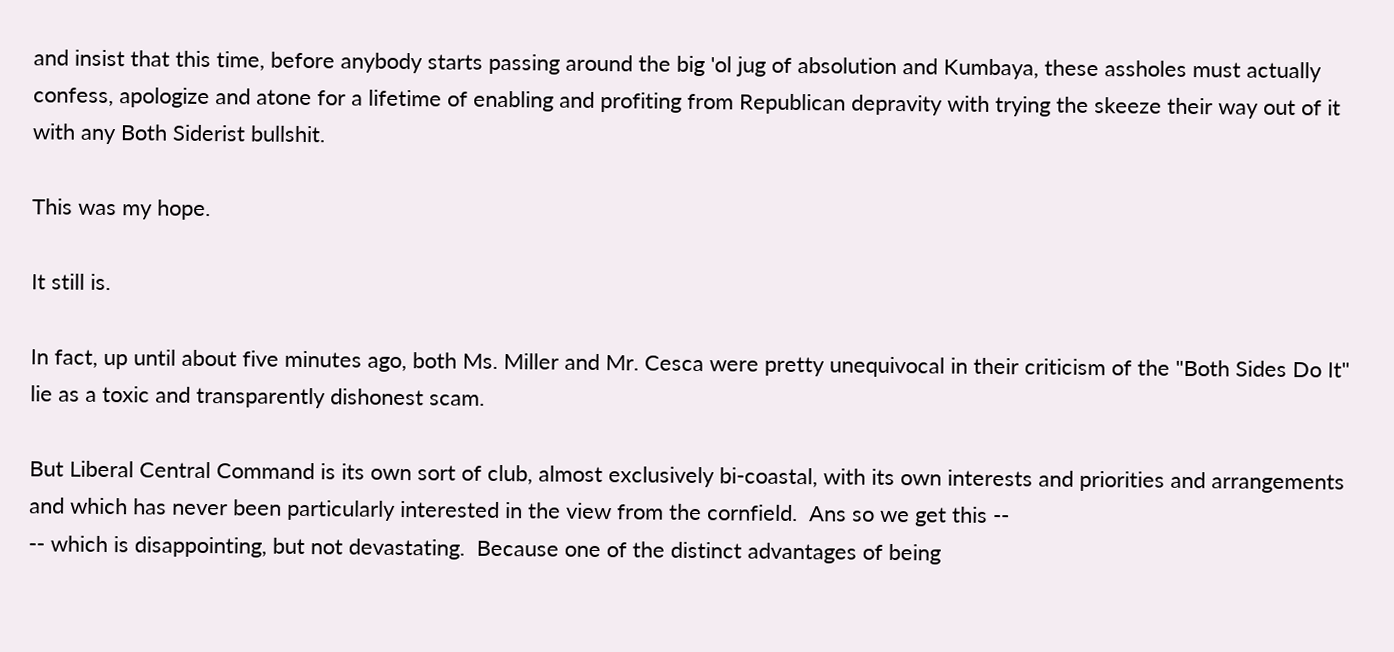and insist that this time, before anybody starts passing around the big 'ol jug of absolution and Kumbaya, these assholes must actually confess, apologize and atone for a lifetime of enabling and profiting from Republican depravity with trying the skeeze their way out of it with any Both Siderist bullshit.

This was my hope.

It still is.

In fact, up until about five minutes ago, both Ms. Miller and Mr. Cesca were pretty unequivocal in their criticism of the "Both Sides Do It" lie as a toxic and transparently dishonest scam.

But Liberal Central Command is its own sort of club, almost exclusively bi-coastal, with its own interests and priorities and arrangements and which has never been particularly interested in the view from the cornfield.  Ans so we get this --
-- which is disappointing, but not devastating.  Because one of the distinct advantages of being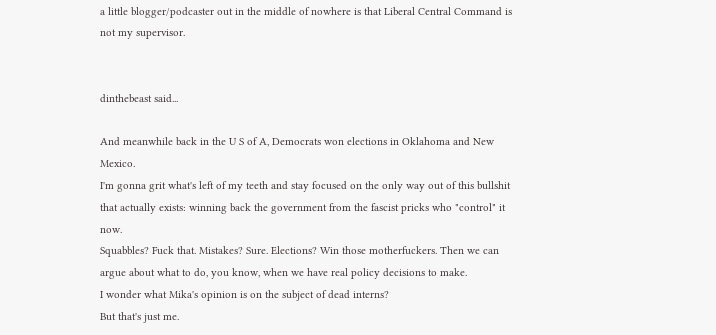a little blogger/podcaster out in the middle of nowhere is that Liberal Central Command is not my supervisor.


dinthebeast said...

And meanwhile back in the U S of A, Democrats won elections in Oklahoma and New Mexico.
I'm gonna grit what's left of my teeth and stay focused on the only way out of this bullshit that actually exists: winning back the government from the fascist pricks who "control" it now.
Squabbles? Fuck that. Mistakes? Sure. Elections? Win those motherfuckers. Then we can argue about what to do, you know, when we have real policy decisions to make.
I wonder what Mika's opinion is on the subject of dead interns?
But that's just me.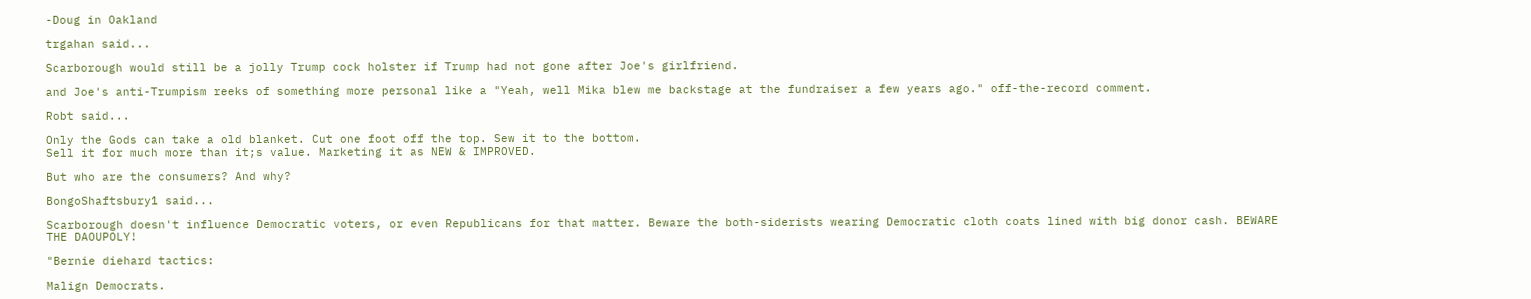-Doug in Oakland

trgahan said...

Scarborough would still be a jolly Trump cock holster if Trump had not gone after Joe's girlfriend.

and Joe's anti-Trumpism reeks of something more personal like a "Yeah, well Mika blew me backstage at the fundraiser a few years ago." off-the-record comment.

Robt said...

Only the Gods can take a old blanket. Cut one foot off the top. Sew it to the bottom.
Sell it for much more than it;s value. Marketing it as NEW & IMPROVED.

But who are the consumers? And why?

BongoShaftsbury1 said...

Scarborough doesn't influence Democratic voters, or even Republicans for that matter. Beware the both-siderists wearing Democratic cloth coats lined with big donor cash. BEWARE THE DAOUPOLY!

"Bernie diehard tactics:

Malign Democrats.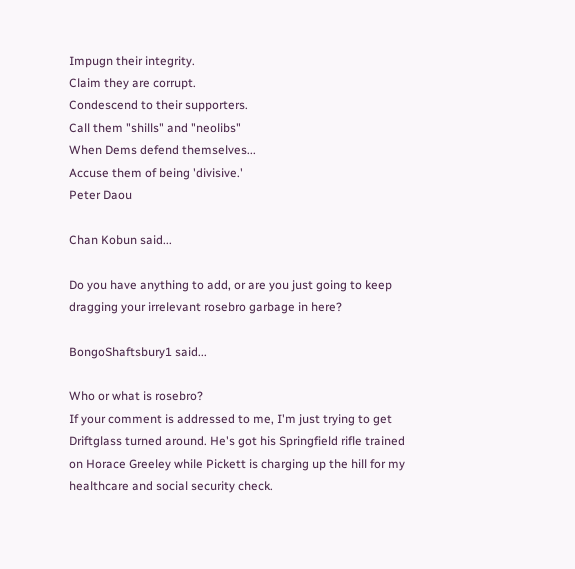Impugn their integrity.
Claim they are corrupt.
Condescend to their supporters.
Call them "shills" and "neolibs"
When Dems defend themselves...
Accuse them of being 'divisive.'
Peter Daou

Chan Kobun said...

Do you have anything to add, or are you just going to keep dragging your irrelevant rosebro garbage in here?

BongoShaftsbury1 said...

Who or what is rosebro?
If your comment is addressed to me, I'm just trying to get Driftglass turned around. He's got his Springfield rifle trained on Horace Greeley while Pickett is charging up the hill for my healthcare and social security check.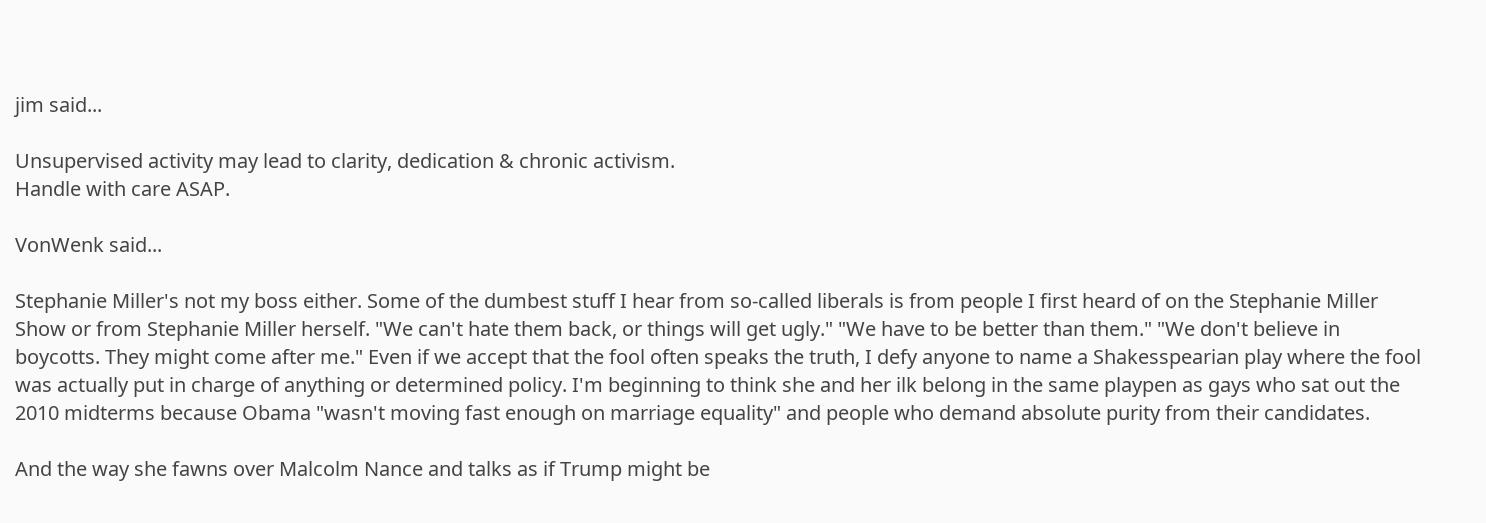jim said...

Unsupervised activity may lead to clarity, dedication & chronic activism.
Handle with care ASAP.

VonWenk said...

Stephanie Miller's not my boss either. Some of the dumbest stuff I hear from so-called liberals is from people I first heard of on the Stephanie Miller Show or from Stephanie Miller herself. "We can't hate them back, or things will get ugly." "We have to be better than them." "We don't believe in boycotts. They might come after me." Even if we accept that the fool often speaks the truth, I defy anyone to name a Shakesspearian play where the fool was actually put in charge of anything or determined policy. I'm beginning to think she and her ilk belong in the same playpen as gays who sat out the 2010 midterms because Obama "wasn't moving fast enough on marriage equality" and people who demand absolute purity from their candidates.

And the way she fawns over Malcolm Nance and talks as if Trump might be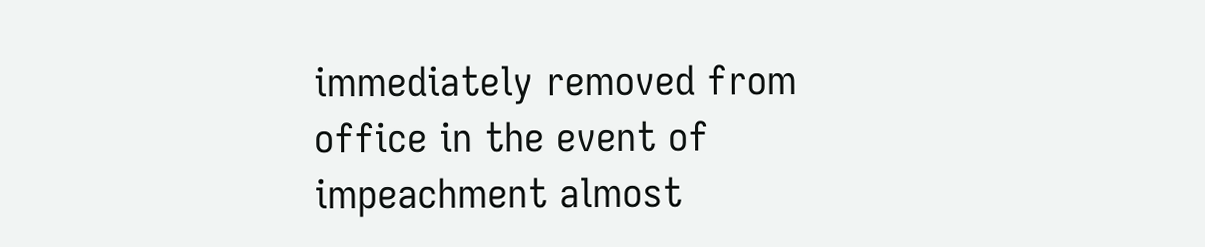immediately removed from office in the event of impeachment almost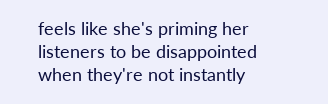feels like she's priming her listeners to be disappointed when they're not instantly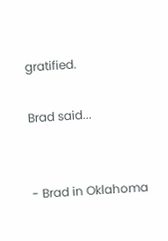gratified.

Brad said...


- Brad in Oklahoma